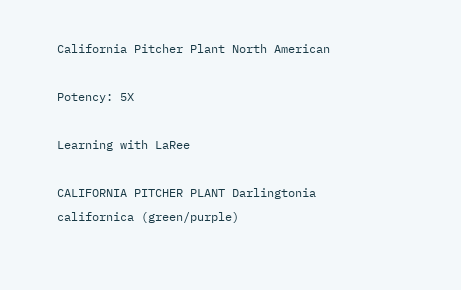California Pitcher Plant North American

Potency: 5X

Learning with LaRee

CALIFORNIA PITCHER PLANT Darlingtonia californica (green/purple)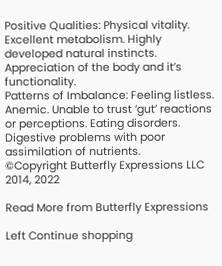Positive Qualities: Physical vitality. Excellent metabolism. Highly developed natural instincts. Appreciation of the body and it’s functionality.
Patterns of Imbalance: Feeling listless. Anemic. Unable to trust ‘gut’ reactions or perceptions. Eating disorders. Digestive problems with poor assimilation of nutrients.
©Copyright Butterfly Expressions LLC 2014, 2022

Read More from Butterfly Expressions

Left Continue shopping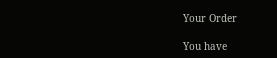Your Order

You have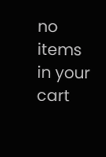no items in your cart